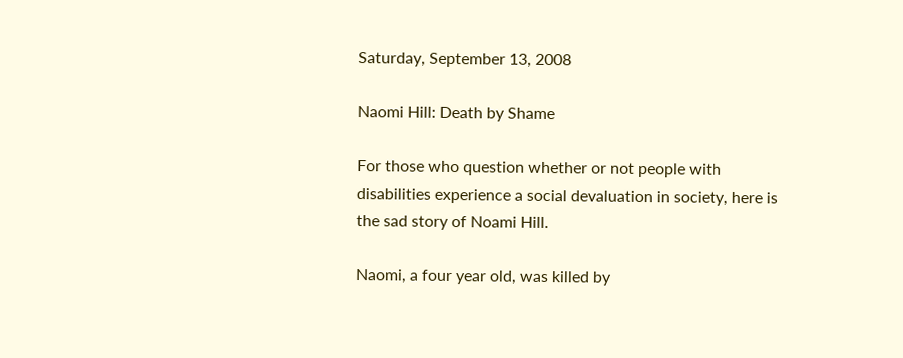Saturday, September 13, 2008

Naomi Hill: Death by Shame

For those who question whether or not people with disabilities experience a social devaluation in society, here is the sad story of Noami Hill.

Naomi, a four year old, was killed by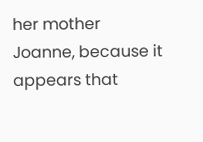her mother Joanne, because it appears that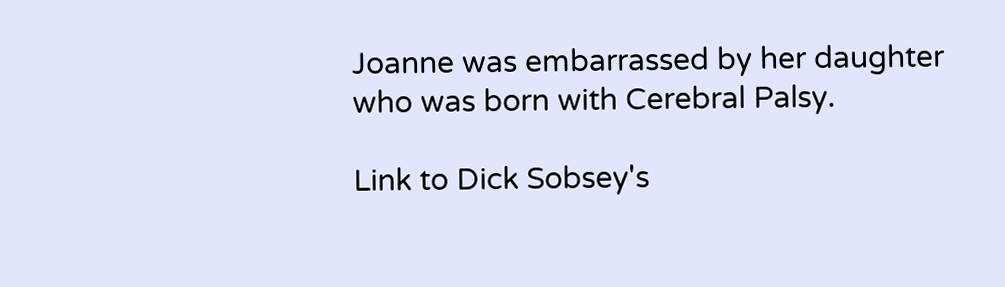Joanne was embarrassed by her daughter who was born with Cerebral Palsy.

Link to Dick Sobsey's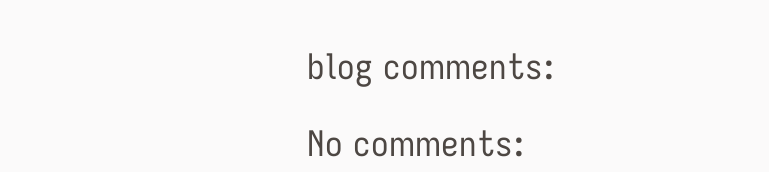blog comments:

No comments: